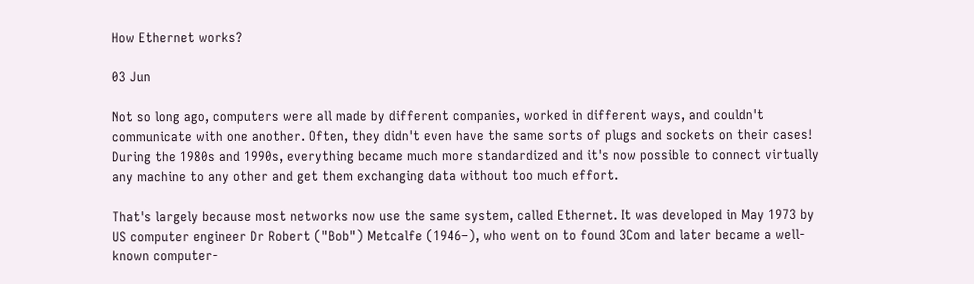How Ethernet works?

03 Jun

Not so long ago, computers were all made by different companies, worked in different ways, and couldn't communicate with one another. Often, they didn't even have the same sorts of plugs and sockets on their cases! During the 1980s and 1990s, everything became much more standardized and it's now possible to connect virtually any machine to any other and get them exchanging data without too much effort.

That's largely because most networks now use the same system, called Ethernet. It was developed in May 1973 by US computer engineer Dr Robert ("Bob") Metcalfe (1946–), who went on to found 3Com and later became a well-known computer-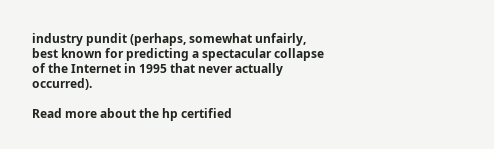industry pundit (perhaps, somewhat unfairly, best known for predicting a spectacular collapse of the Internet in 1995 that never actually occurred).

Read more about the hp certified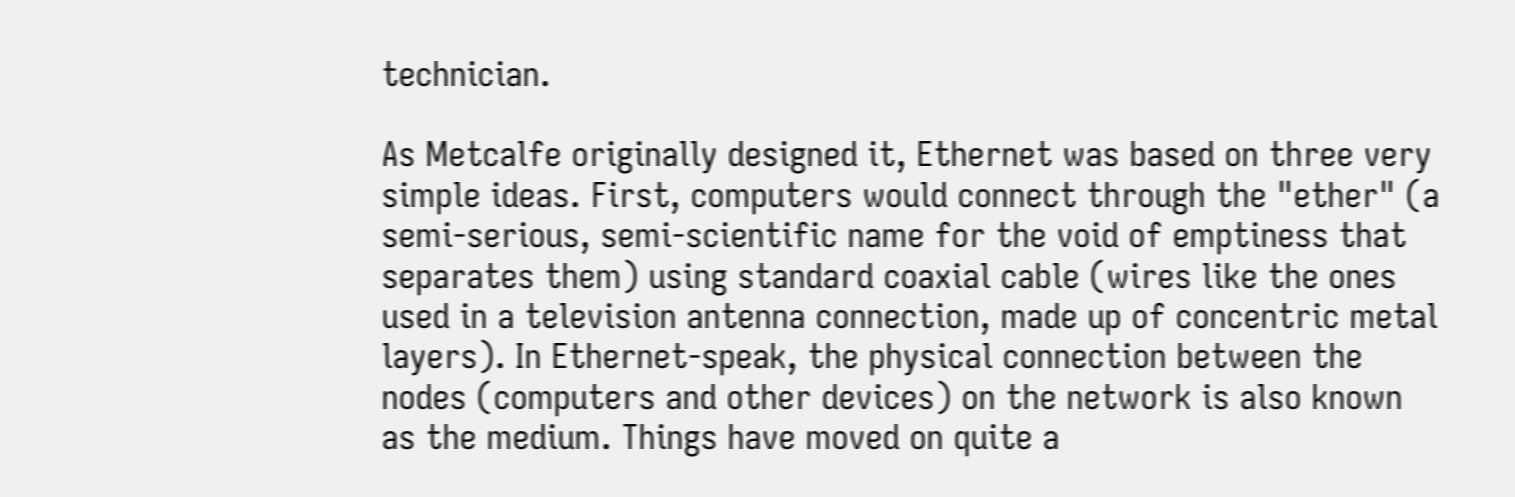technician.

As Metcalfe originally designed it, Ethernet was based on three very simple ideas. First, computers would connect through the "ether" (a semi-serious, semi-scientific name for the void of emptiness that separates them) using standard coaxial cable (wires like the ones used in a television antenna connection, made up of concentric metal layers). In Ethernet-speak, the physical connection between the nodes (computers and other devices) on the network is also known as the medium. Things have moved on quite a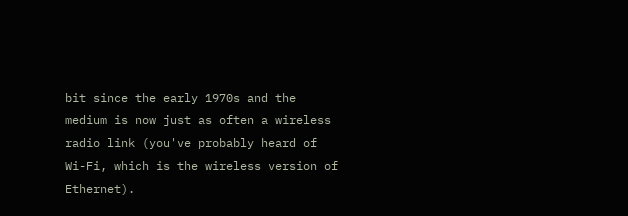bit since the early 1970s and the medium is now just as often a wireless radio link (you've probably heard of Wi-Fi, which is the wireless version of Ethernet).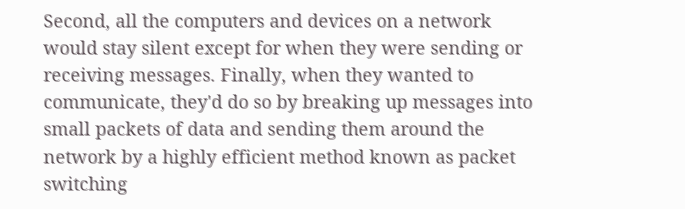Second, all the computers and devices on a network would stay silent except for when they were sending or receiving messages. Finally, when they wanted to communicate, they'd do so by breaking up messages into small packets of data and sending them around the network by a highly efficient method known as packet switching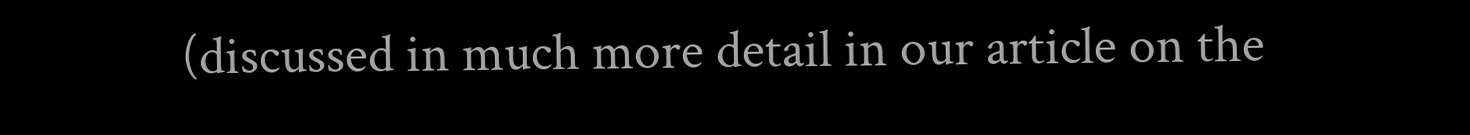(discussed in much more detail in our article on the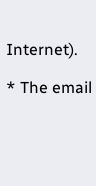Internet).

* The email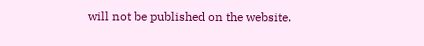will not be published on the website.